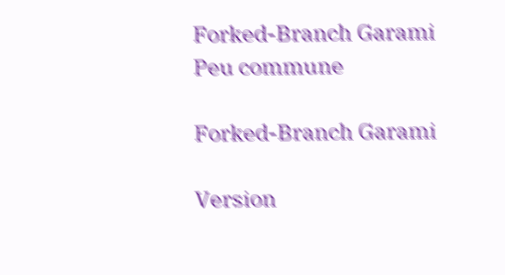Forked-Branch Garami
Peu commune

Forked-Branch Garami

Version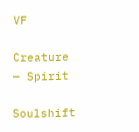VF

Creature — Spirit

Soulshift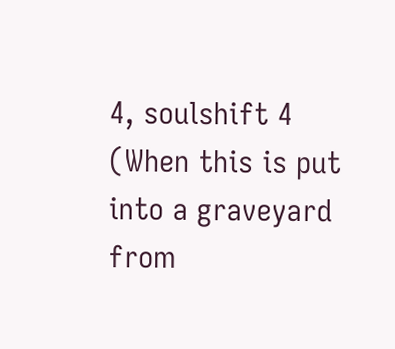4, soulshift 4 (When this is put into a graveyard from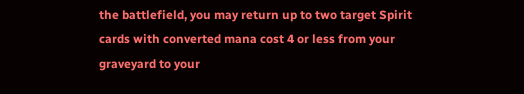the battlefield, you may return up to two target Spirit cards with converted mana cost 4 or less from your graveyard to your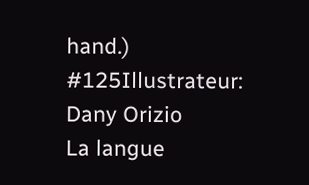hand.)
#125Illustrateur: Dany Orizio
La langue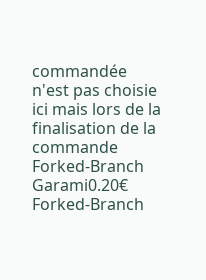commandée n'est pas choisie ici mais lors de la finalisation de la commande
Forked-Branch Garami0.20€
Forked-Branch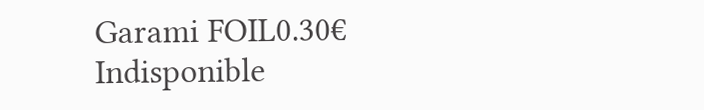Garami FOIL0.30€  Indisponible